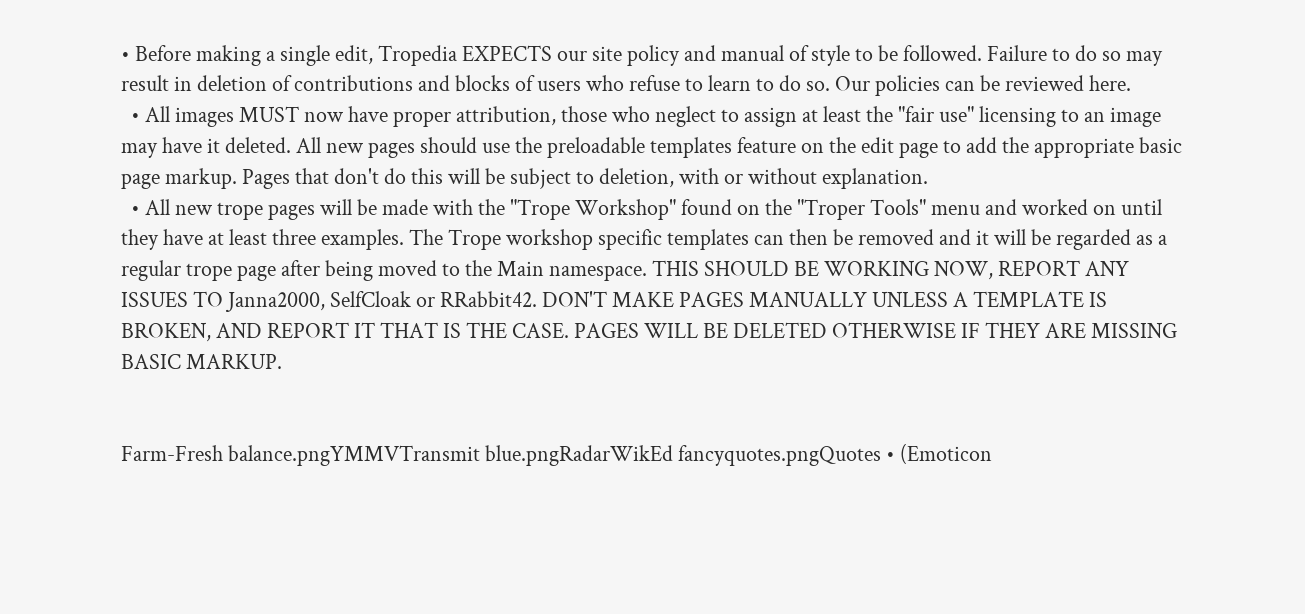• Before making a single edit, Tropedia EXPECTS our site policy and manual of style to be followed. Failure to do so may result in deletion of contributions and blocks of users who refuse to learn to do so. Our policies can be reviewed here.
  • All images MUST now have proper attribution, those who neglect to assign at least the "fair use" licensing to an image may have it deleted. All new pages should use the preloadable templates feature on the edit page to add the appropriate basic page markup. Pages that don't do this will be subject to deletion, with or without explanation.
  • All new trope pages will be made with the "Trope Workshop" found on the "Troper Tools" menu and worked on until they have at least three examples. The Trope workshop specific templates can then be removed and it will be regarded as a regular trope page after being moved to the Main namespace. THIS SHOULD BE WORKING NOW, REPORT ANY ISSUES TO Janna2000, SelfCloak or RRabbit42. DON'T MAKE PAGES MANUALLY UNLESS A TEMPLATE IS BROKEN, AND REPORT IT THAT IS THE CASE. PAGES WILL BE DELETED OTHERWISE IF THEY ARE MISSING BASIC MARKUP.


Farm-Fresh balance.pngYMMVTransmit blue.pngRadarWikEd fancyquotes.pngQuotes • (Emoticon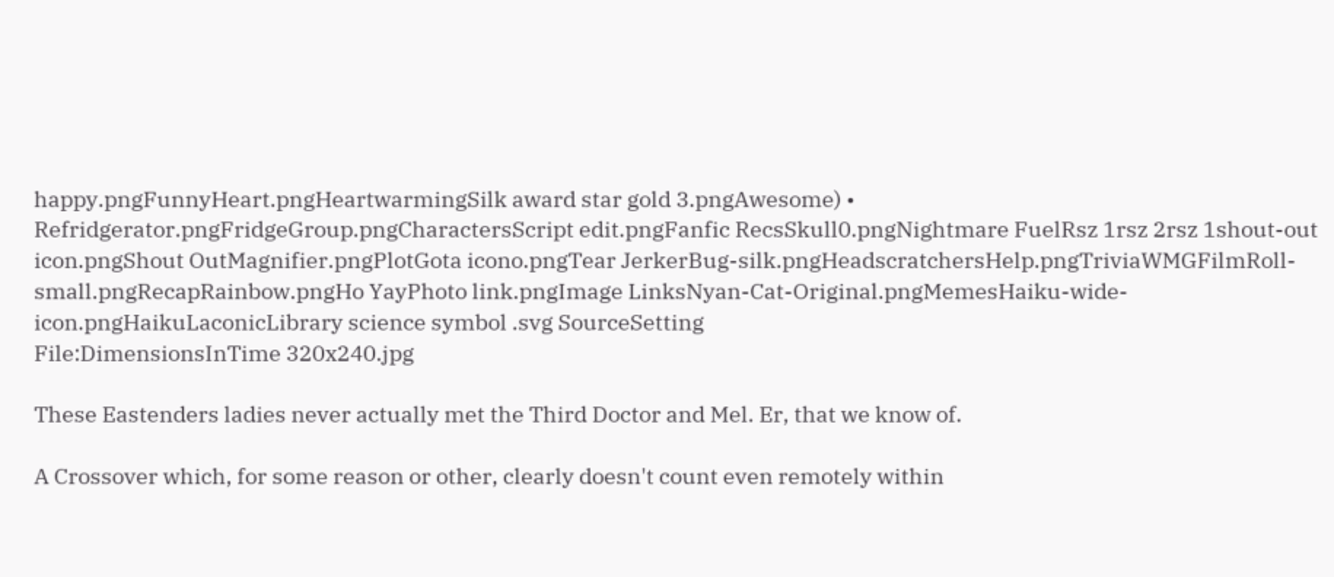happy.pngFunnyHeart.pngHeartwarmingSilk award star gold 3.pngAwesome) • Refridgerator.pngFridgeGroup.pngCharactersScript edit.pngFanfic RecsSkull0.pngNightmare FuelRsz 1rsz 2rsz 1shout-out icon.pngShout OutMagnifier.pngPlotGota icono.pngTear JerkerBug-silk.pngHeadscratchersHelp.pngTriviaWMGFilmRoll-small.pngRecapRainbow.pngHo YayPhoto link.pngImage LinksNyan-Cat-Original.pngMemesHaiku-wide-icon.pngHaikuLaconicLibrary science symbol .svg SourceSetting
File:DimensionsInTime 320x240.jpg

These Eastenders ladies never actually met the Third Doctor and Mel. Er, that we know of.

A Crossover which, for some reason or other, clearly doesn't count even remotely within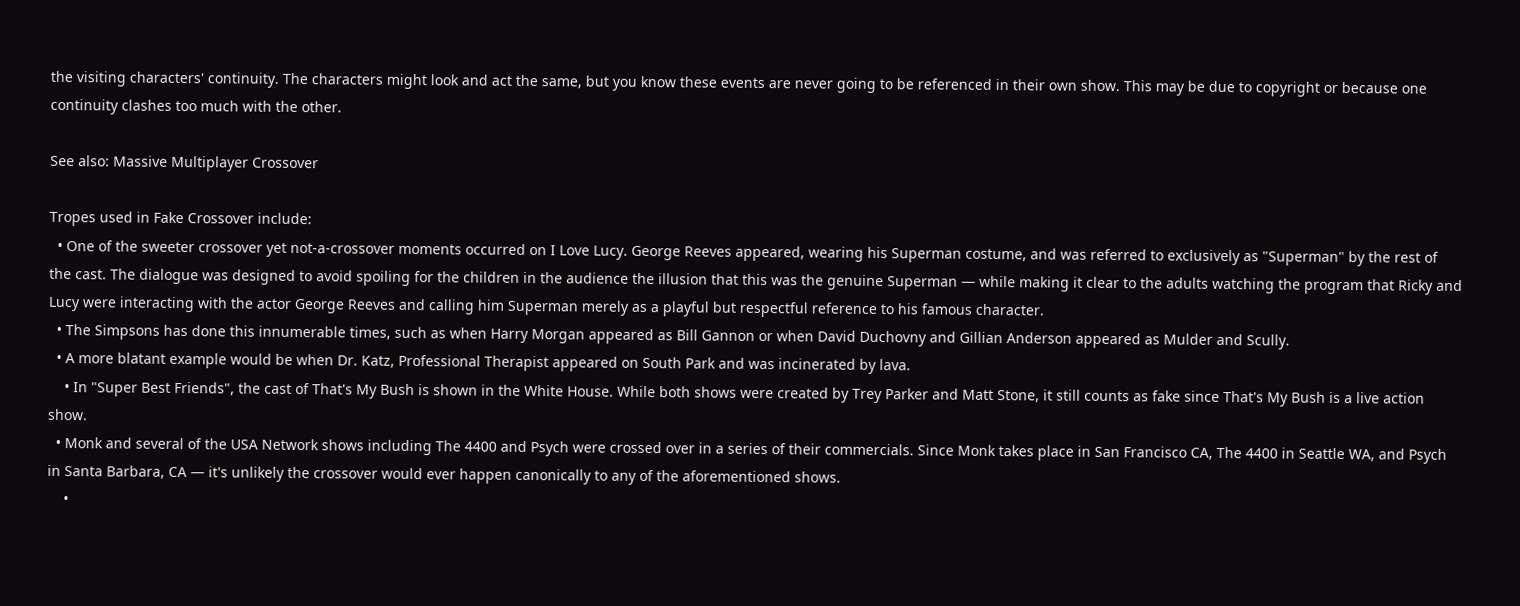the visiting characters' continuity. The characters might look and act the same, but you know these events are never going to be referenced in their own show. This may be due to copyright or because one continuity clashes too much with the other.

See also: Massive Multiplayer Crossover

Tropes used in Fake Crossover include:
  • One of the sweeter crossover yet not-a-crossover moments occurred on I Love Lucy. George Reeves appeared, wearing his Superman costume, and was referred to exclusively as "Superman" by the rest of the cast. The dialogue was designed to avoid spoiling for the children in the audience the illusion that this was the genuine Superman — while making it clear to the adults watching the program that Ricky and Lucy were interacting with the actor George Reeves and calling him Superman merely as a playful but respectful reference to his famous character.
  • The Simpsons has done this innumerable times, such as when Harry Morgan appeared as Bill Gannon or when David Duchovny and Gillian Anderson appeared as Mulder and Scully.
  • A more blatant example would be when Dr. Katz, Professional Therapist appeared on South Park and was incinerated by lava.
    • In "Super Best Friends", the cast of That's My Bush is shown in the White House. While both shows were created by Trey Parker and Matt Stone, it still counts as fake since That's My Bush is a live action show.
  • Monk and several of the USA Network shows including The 4400 and Psych were crossed over in a series of their commercials. Since Monk takes place in San Francisco CA, The 4400 in Seattle WA, and Psych in Santa Barbara, CA — it's unlikely the crossover would ever happen canonically to any of the aforementioned shows.
    •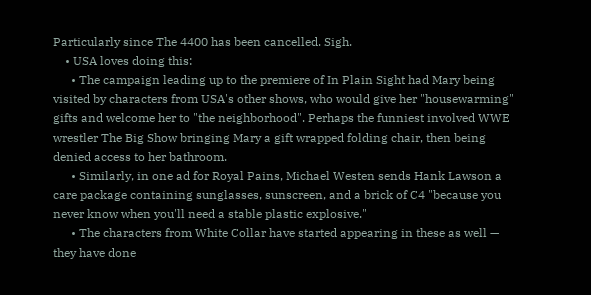Particularly since The 4400 has been cancelled. Sigh.
    • USA loves doing this:
      • The campaign leading up to the premiere of In Plain Sight had Mary being visited by characters from USA's other shows, who would give her "housewarming" gifts and welcome her to "the neighborhood". Perhaps the funniest involved WWE wrestler The Big Show bringing Mary a gift wrapped folding chair, then being denied access to her bathroom.
      • Similarly, in one ad for Royal Pains, Michael Westen sends Hank Lawson a care package containing sunglasses, sunscreen, and a brick of C4 "because you never know when you'll need a stable plastic explosive."
      • The characters from White Collar have started appearing in these as well — they have done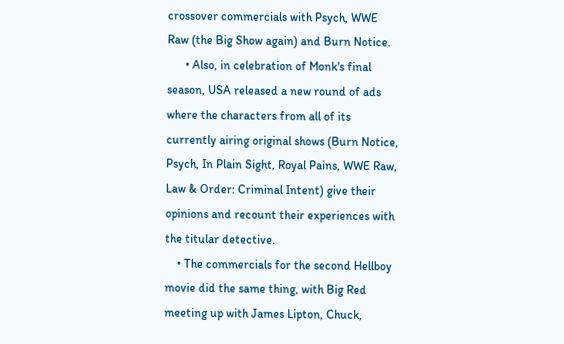crossover commercials with Psych, WWE Raw (the Big Show again) and Burn Notice.
      • Also, in celebration of Monk's final season, USA released a new round of ads where the characters from all of its currently airing original shows (Burn Notice, Psych, In Plain Sight, Royal Pains, WWE Raw, Law & Order: Criminal Intent) give their opinions and recount their experiences with the titular detective.
    • The commercials for the second Hellboy movie did the same thing, with Big Red meeting up with James Lipton, Chuck,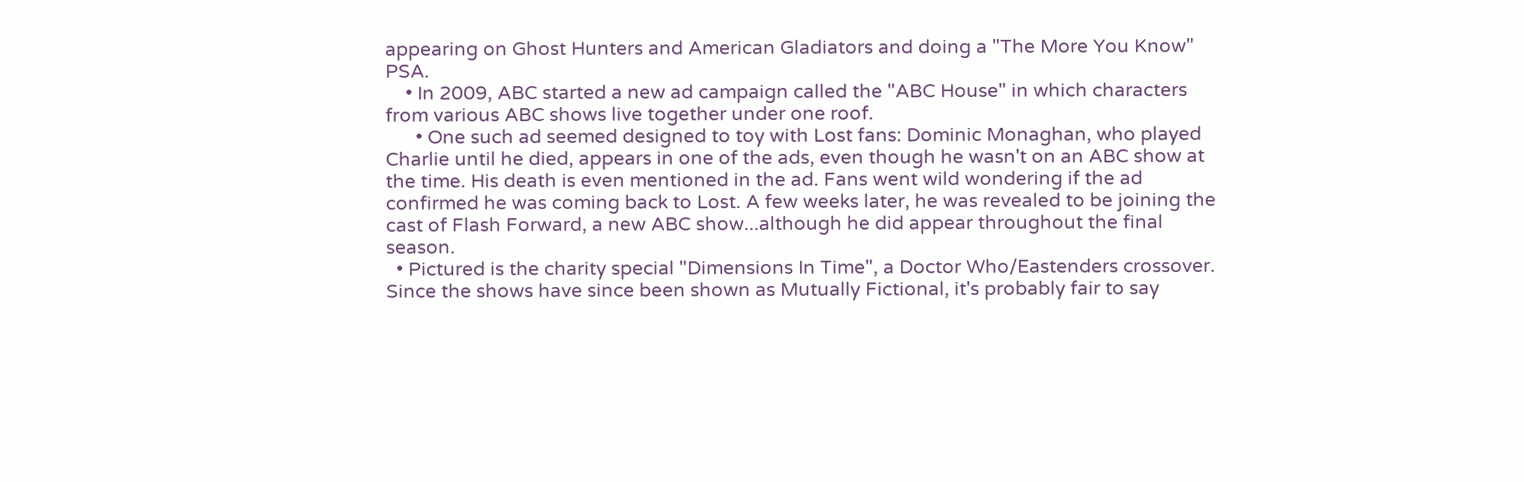appearing on Ghost Hunters and American Gladiators and doing a "The More You Know" PSA.
    • In 2009, ABC started a new ad campaign called the "ABC House" in which characters from various ABC shows live together under one roof.
      • One such ad seemed designed to toy with Lost fans: Dominic Monaghan, who played Charlie until he died, appears in one of the ads, even though he wasn't on an ABC show at the time. His death is even mentioned in the ad. Fans went wild wondering if the ad confirmed he was coming back to Lost. A few weeks later, he was revealed to be joining the cast of Flash Forward, a new ABC show...although he did appear throughout the final season.
  • Pictured is the charity special "Dimensions In Time", a Doctor Who/Eastenders crossover. Since the shows have since been shown as Mutually Fictional, it's probably fair to say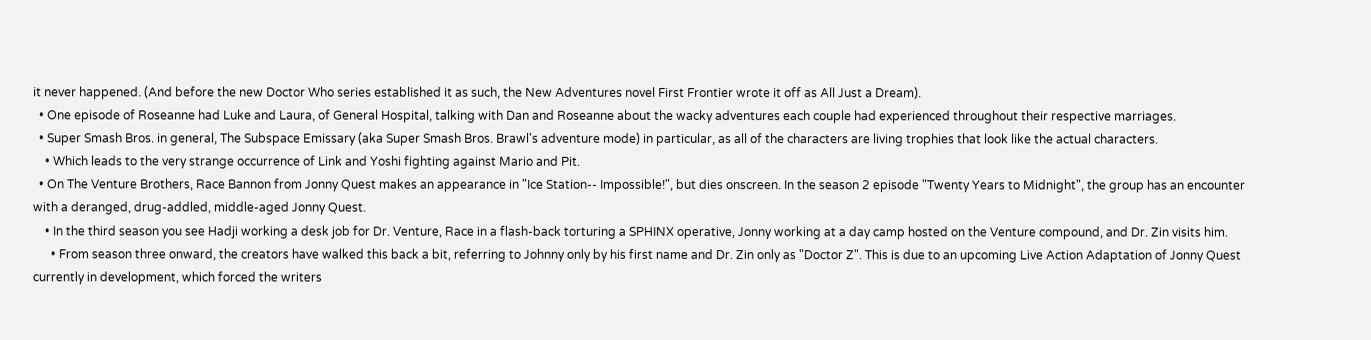it never happened. (And before the new Doctor Who series established it as such, the New Adventures novel First Frontier wrote it off as All Just a Dream).
  • One episode of Roseanne had Luke and Laura, of General Hospital, talking with Dan and Roseanne about the wacky adventures each couple had experienced throughout their respective marriages.
  • Super Smash Bros. in general, The Subspace Emissary (aka Super Smash Bros. Brawl's adventure mode) in particular, as all of the characters are living trophies that look like the actual characters.
    • Which leads to the very strange occurrence of Link and Yoshi fighting against Mario and Pit.
  • On The Venture Brothers, Race Bannon from Jonny Quest makes an appearance in "Ice Station-- Impossible!", but dies onscreen. In the season 2 episode "Twenty Years to Midnight", the group has an encounter with a deranged, drug-addled, middle-aged Jonny Quest.
    • In the third season you see Hadji working a desk job for Dr. Venture, Race in a flash-back torturing a SPHINX operative, Jonny working at a day camp hosted on the Venture compound, and Dr. Zin visits him.
      • From season three onward, the creators have walked this back a bit, referring to Johnny only by his first name and Dr. Zin only as "Doctor Z". This is due to an upcoming Live Action Adaptation of Jonny Quest currently in development, which forced the writers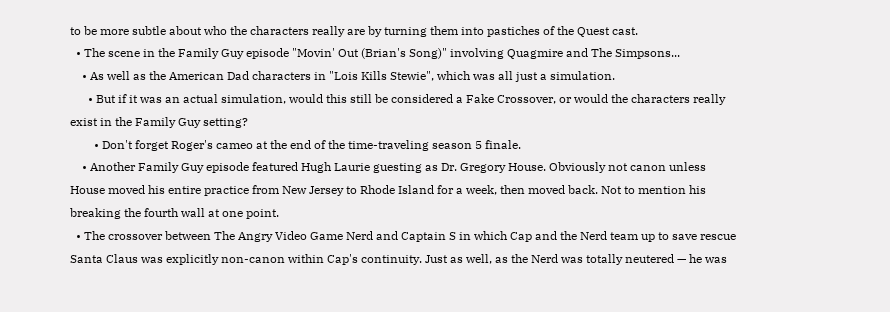to be more subtle about who the characters really are by turning them into pastiches of the Quest cast.
  • The scene in the Family Guy episode "Movin' Out (Brian's Song)" involving Quagmire and The Simpsons...
    • As well as the American Dad characters in "Lois Kills Stewie", which was all just a simulation.
      • But if it was an actual simulation, would this still be considered a Fake Crossover, or would the characters really exist in the Family Guy setting?
        • Don't forget Roger's cameo at the end of the time-traveling season 5 finale.
    • Another Family Guy episode featured Hugh Laurie guesting as Dr. Gregory House. Obviously not canon unless House moved his entire practice from New Jersey to Rhode Island for a week, then moved back. Not to mention his breaking the fourth wall at one point.
  • The crossover between The Angry Video Game Nerd and Captain S in which Cap and the Nerd team up to save rescue Santa Claus was explicitly non-canon within Cap's continuity. Just as well, as the Nerd was totally neutered — he was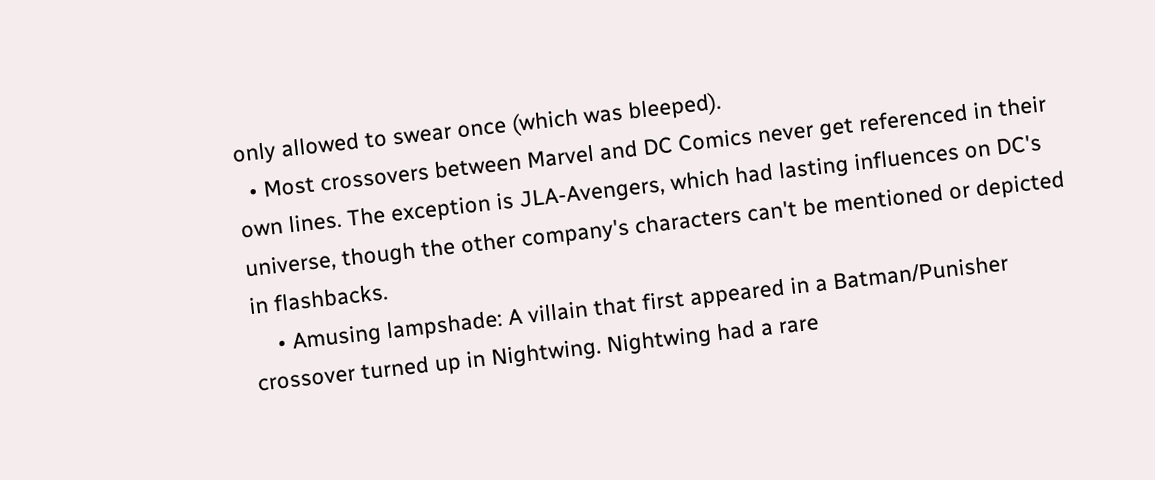only allowed to swear once (which was bleeped).
  • Most crossovers between Marvel and DC Comics never get referenced in their own lines. The exception is JLA-Avengers, which had lasting influences on DC's universe, though the other company's characters can't be mentioned or depicted in flashbacks.
    • Amusing lampshade: A villain that first appeared in a Batman/Punisher crossover turned up in Nightwing. Nightwing had a rare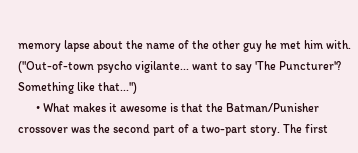memory lapse about the name of the other guy he met him with. ("Out-of-town psycho vigilante... want to say 'The Puncturer'? Something like that...")
      • What makes it awesome is that the Batman/Punisher crossover was the second part of a two-part story. The first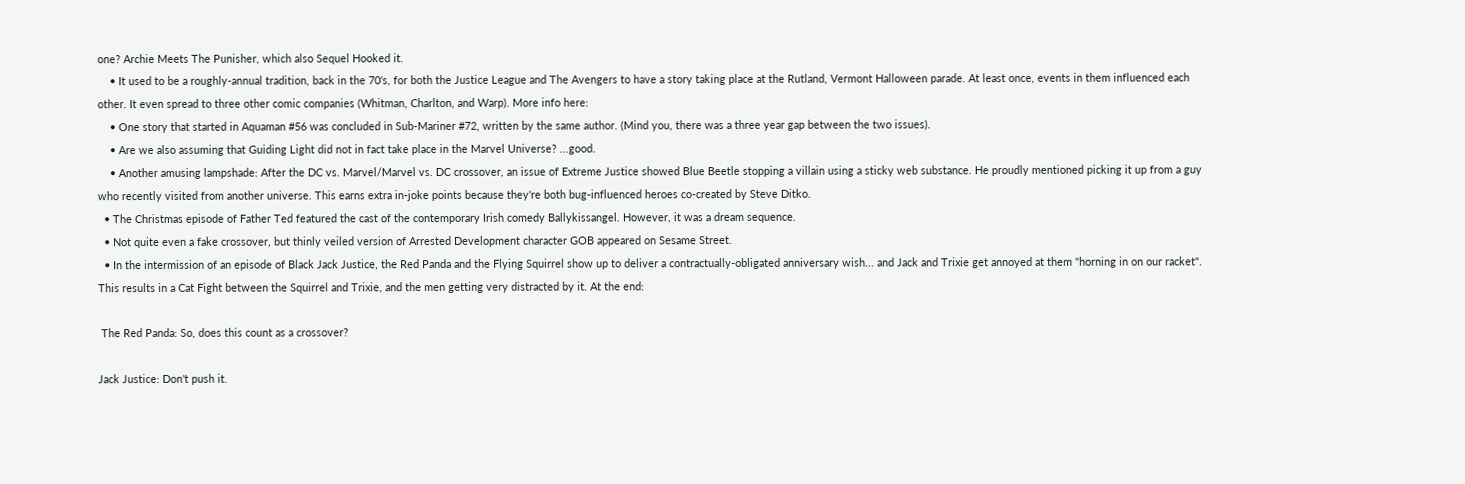one? Archie Meets The Punisher, which also Sequel Hooked it.
    • It used to be a roughly-annual tradition, back in the 70's, for both the Justice League and The Avengers to have a story taking place at the Rutland, Vermont Halloween parade. At least once, events in them influenced each other. It even spread to three other comic companies (Whitman, Charlton, and Warp). More info here:
    • One story that started in Aquaman #56 was concluded in Sub-Mariner #72, written by the same author. (Mind you, there was a three year gap between the two issues).
    • Are we also assuming that Guiding Light did not in fact take place in the Marvel Universe? ...good.
    • Another amusing lampshade: After the DC vs. Marvel/Marvel vs. DC crossover, an issue of Extreme Justice showed Blue Beetle stopping a villain using a sticky web substance. He proudly mentioned picking it up from a guy who recently visited from another universe. This earns extra in-joke points because they're both bug-influenced heroes co-created by Steve Ditko.
  • The Christmas episode of Father Ted featured the cast of the contemporary Irish comedy Ballykissangel. However, it was a dream sequence.
  • Not quite even a fake crossover, but thinly veiled version of Arrested Development character GOB appeared on Sesame Street.
  • In the intermission of an episode of Black Jack Justice, the Red Panda and the Flying Squirrel show up to deliver a contractually-obligated anniversary wish... and Jack and Trixie get annoyed at them "horning in on our racket". This results in a Cat Fight between the Squirrel and Trixie, and the men getting very distracted by it. At the end:

 The Red Panda: So, does this count as a crossover?

Jack Justice: Don't push it.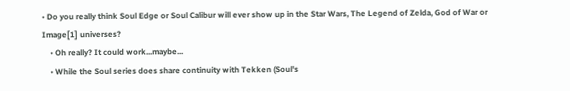• Do you really think Soul Edge or Soul Calibur will ever show up in the Star Wars, The Legend of Zelda, God of War or Image[1] universes?
    • Oh really? It could work...maybe...
    • While the Soul series does share continuity with Tekken (Soul's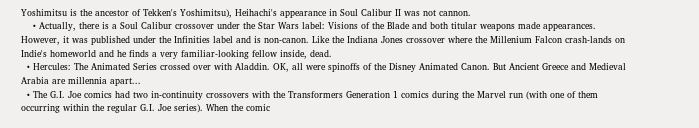Yoshimitsu is the ancestor of Tekken's Yoshimitsu), Heihachi's appearance in Soul Calibur II was not cannon.
    • Actually, there is a Soul Calibur crossover under the Star Wars label: Visions of the Blade and both titular weapons made appearances. However, it was published under the Infinities label and is non-canon. Like the Indiana Jones crossover where the Millenium Falcon crash-lands on Indie's homeworld and he finds a very familiar-looking fellow inside, dead.
  • Hercules: The Animated Series crossed over with Aladdin. OK, all were spinoffs of the Disney Animated Canon. But Ancient Greece and Medieval Arabia are millennia apart...
  • The G.I. Joe comics had two in-continuity crossovers with the Transformers Generation 1 comics during the Marvel run (with one of them occurring within the regular G.I. Joe series). When the comic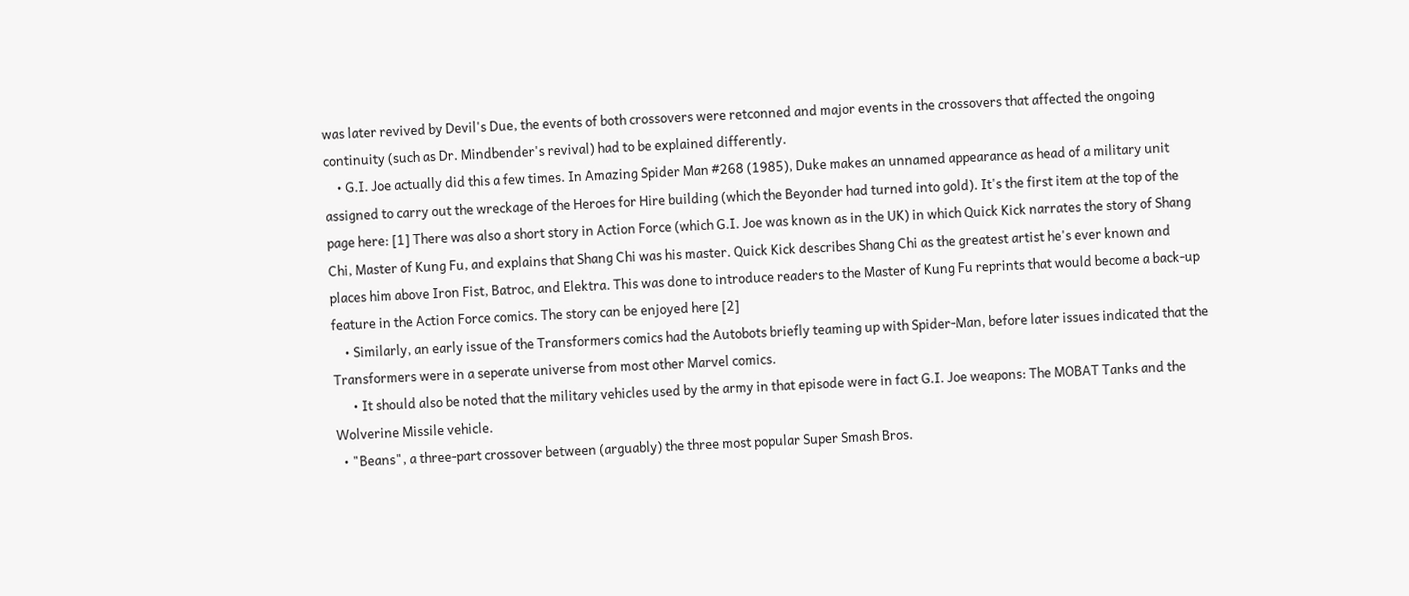was later revived by Devil's Due, the events of both crossovers were retconned and major events in the crossovers that affected the ongoing continuity (such as Dr. Mindbender's revival) had to be explained differently.
    • G.I. Joe actually did this a few times. In Amazing Spider Man #268 (1985), Duke makes an unnamed appearance as head of a military unit assigned to carry out the wreckage of the Heroes for Hire building (which the Beyonder had turned into gold). It's the first item at the top of the page here: [1] There was also a short story in Action Force (which G.I. Joe was known as in the UK) in which Quick Kick narrates the story of Shang Chi, Master of Kung Fu, and explains that Shang Chi was his master. Quick Kick describes Shang Chi as the greatest artist he's ever known and places him above Iron Fist, Batroc, and Elektra. This was done to introduce readers to the Master of Kung Fu reprints that would become a back-up feature in the Action Force comics. The story can be enjoyed here [2]
    • Similarly, an early issue of the Transformers comics had the Autobots briefly teaming up with Spider-Man, before later issues indicated that the Transformers were in a seperate universe from most other Marvel comics.
      • It should also be noted that the military vehicles used by the army in that episode were in fact G.I. Joe weapons: The MOBAT Tanks and the Wolverine Missile vehicle.
  • "Beans", a three-part crossover between (arguably) the three most popular Super Smash Bros.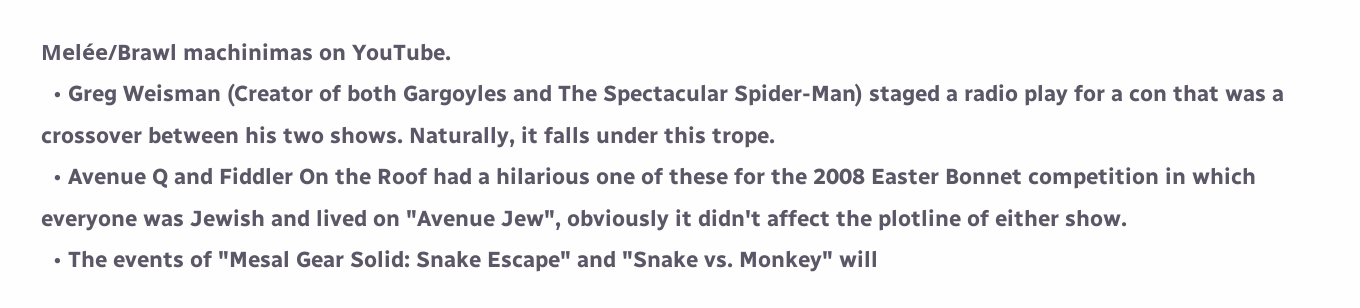Melée/Brawl machinimas on YouTube.
  • Greg Weisman (Creator of both Gargoyles and The Spectacular Spider-Man) staged a radio play for a con that was a crossover between his two shows. Naturally, it falls under this trope.
  • Avenue Q and Fiddler On the Roof had a hilarious one of these for the 2008 Easter Bonnet competition in which everyone was Jewish and lived on "Avenue Jew", obviously it didn't affect the plotline of either show.
  • The events of "Mesal Gear Solid: Snake Escape" and "Snake vs. Monkey" will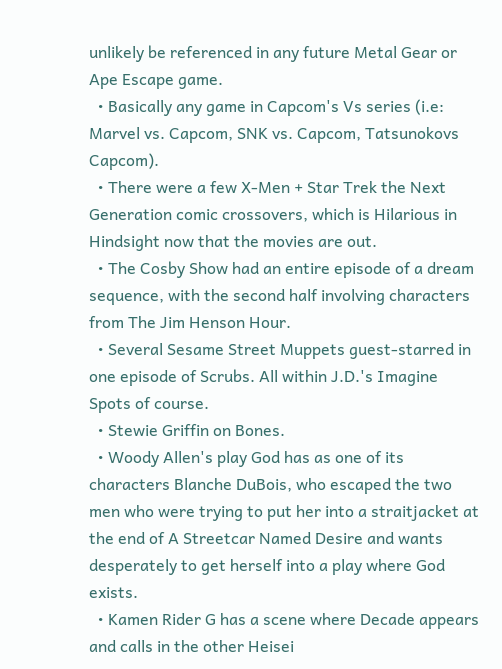unlikely be referenced in any future Metal Gear or Ape Escape game.
  • Basically any game in Capcom's Vs series (i.e: Marvel vs. Capcom, SNK vs. Capcom, Tatsunokovs Capcom).
  • There were a few X-Men + Star Trek the Next Generation comic crossovers, which is Hilarious in Hindsight now that the movies are out.
  • The Cosby Show had an entire episode of a dream sequence, with the second half involving characters from The Jim Henson Hour.
  • Several Sesame Street Muppets guest-starred in one episode of Scrubs. All within J.D.'s Imagine Spots of course.
  • Stewie Griffin on Bones.
  • Woody Allen's play God has as one of its characters Blanche DuBois, who escaped the two men who were trying to put her into a straitjacket at the end of A Streetcar Named Desire and wants desperately to get herself into a play where God exists.
  • Kamen Rider G has a scene where Decade appears and calls in the other Heisei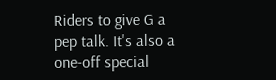Riders to give G a pep talk. It's also a one-off special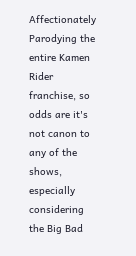Affectionately Parodying the entire Kamen Rider franchise, so odds are it's not canon to any of the shows, especially considering the Big Bad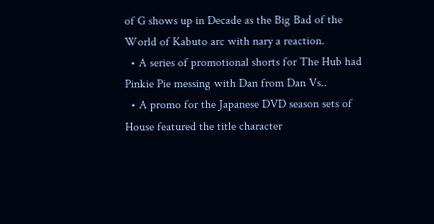of G shows up in Decade as the Big Bad of the World of Kabuto arc with nary a reaction.
  • A series of promotional shorts for The Hub had Pinkie Pie messing with Dan from Dan Vs..
  • A promo for the Japanese DVD season sets of House featured the title character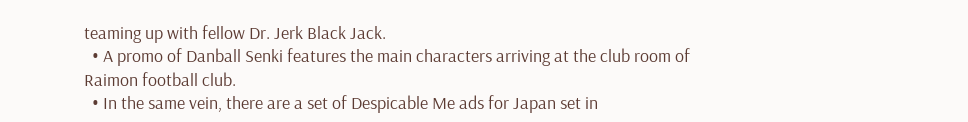teaming up with fellow Dr. Jerk Black Jack.
  • A promo of Danball Senki features the main characters arriving at the club room of Raimon football club.
  • In the same vein, there are a set of Despicable Me ads for Japan set in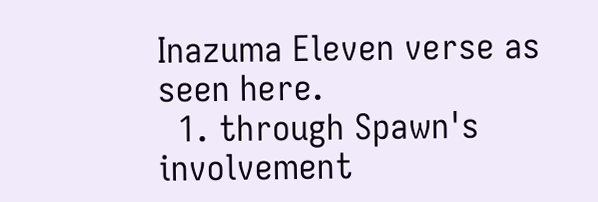Inazuma Eleven verse as seen here.
  1. through Spawn's involvement